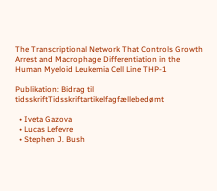The Transcriptional Network That Controls Growth Arrest and Macrophage Differentiation in the Human Myeloid Leukemia Cell Line THP-1

Publikation: Bidrag til tidsskriftTidsskriftartikelfagfællebedømt

  • Iveta Gazova
  • Lucas Lefevre
  • Stephen J. Bush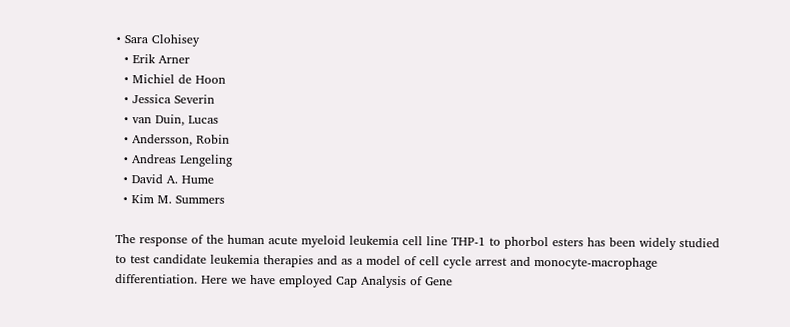• Sara Clohisey
  • Erik Arner
  • Michiel de Hoon
  • Jessica Severin
  • van Duin, Lucas
  • Andersson, Robin
  • Andreas Lengeling
  • David A. Hume
  • Kim M. Summers

The response of the human acute myeloid leukemia cell line THP-1 to phorbol esters has been widely studied to test candidate leukemia therapies and as a model of cell cycle arrest and monocyte-macrophage differentiation. Here we have employed Cap Analysis of Gene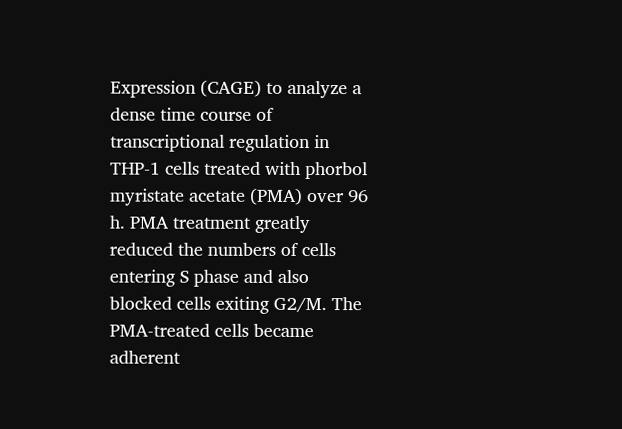Expression (CAGE) to analyze a dense time course of transcriptional regulation in THP-1 cells treated with phorbol myristate acetate (PMA) over 96 h. PMA treatment greatly reduced the numbers of cells entering S phase and also blocked cells exiting G2/M. The PMA-treated cells became adherent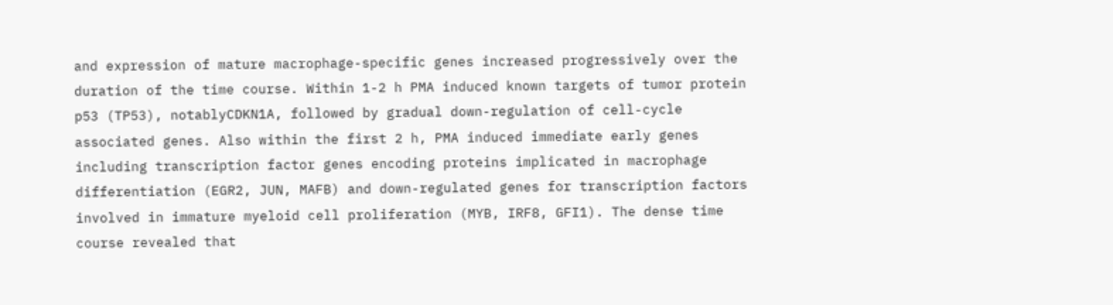and expression of mature macrophage-specific genes increased progressively over the duration of the time course. Within 1-2 h PMA induced known targets of tumor protein p53 (TP53), notablyCDKN1A, followed by gradual down-regulation of cell-cycle associated genes. Also within the first 2 h, PMA induced immediate early genes including transcription factor genes encoding proteins implicated in macrophage differentiation (EGR2, JUN, MAFB) and down-regulated genes for transcription factors involved in immature myeloid cell proliferation (MYB, IRF8, GFI1). The dense time course revealed that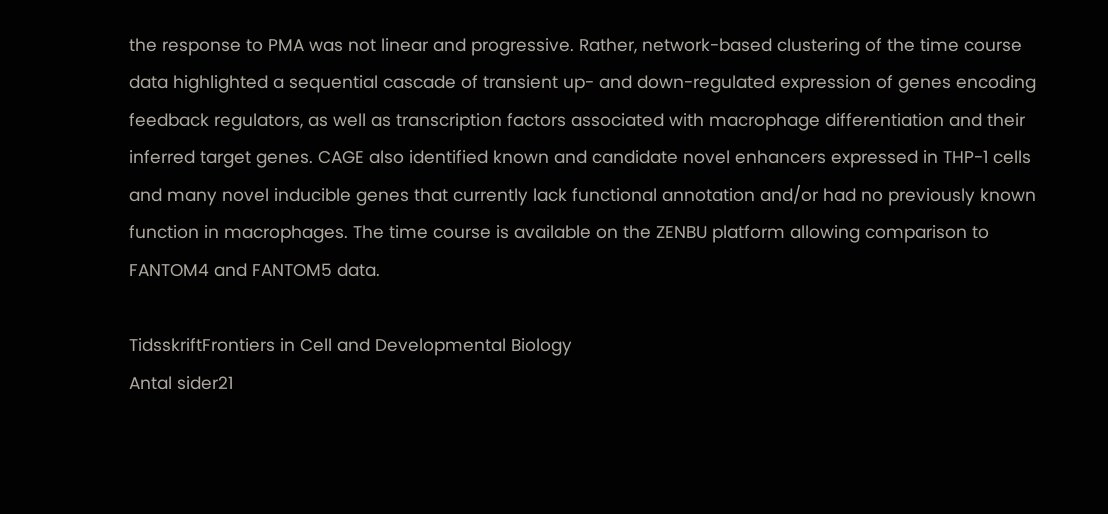the response to PMA was not linear and progressive. Rather, network-based clustering of the time course data highlighted a sequential cascade of transient up- and down-regulated expression of genes encoding feedback regulators, as well as transcription factors associated with macrophage differentiation and their inferred target genes. CAGE also identified known and candidate novel enhancers expressed in THP-1 cells and many novel inducible genes that currently lack functional annotation and/or had no previously known function in macrophages. The time course is available on the ZENBU platform allowing comparison to FANTOM4 and FANTOM5 data.

TidsskriftFrontiers in Cell and Developmental Biology
Antal sider21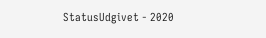StatusUdgivet - 2020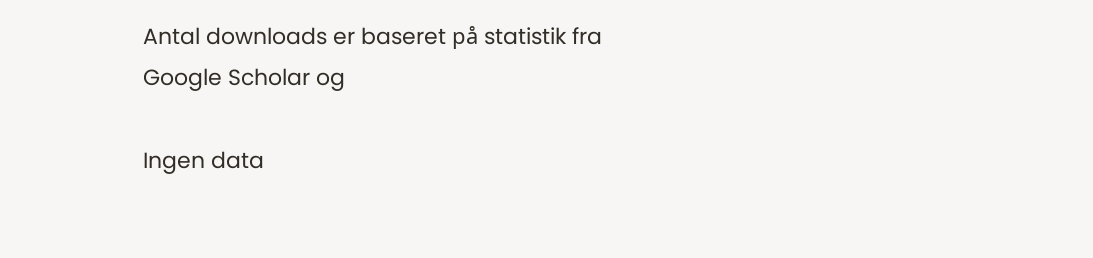Antal downloads er baseret på statistik fra Google Scholar og

Ingen data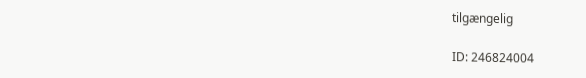tilgængelig

ID: 246824004